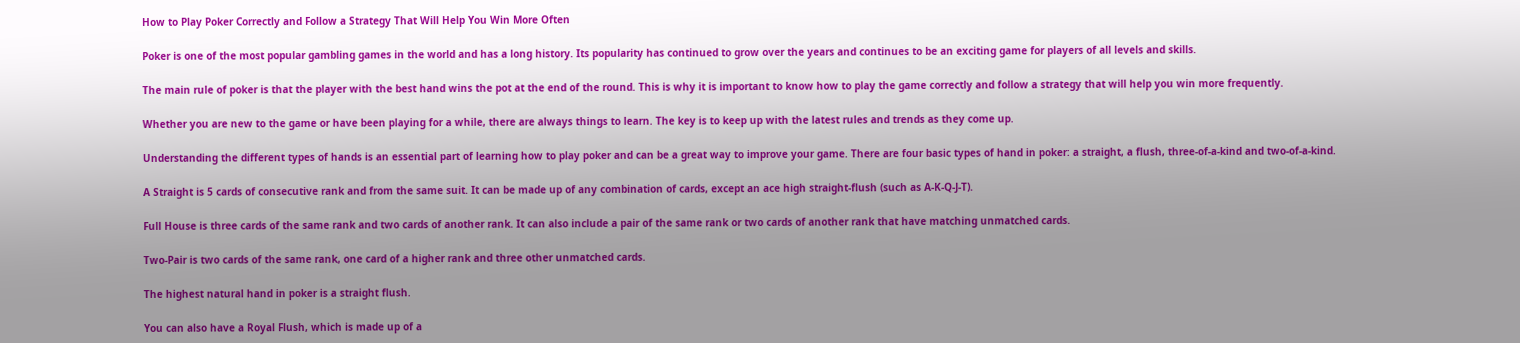How to Play Poker Correctly and Follow a Strategy That Will Help You Win More Often

Poker is one of the most popular gambling games in the world and has a long history. Its popularity has continued to grow over the years and continues to be an exciting game for players of all levels and skills.

The main rule of poker is that the player with the best hand wins the pot at the end of the round. This is why it is important to know how to play the game correctly and follow a strategy that will help you win more frequently.

Whether you are new to the game or have been playing for a while, there are always things to learn. The key is to keep up with the latest rules and trends as they come up.

Understanding the different types of hands is an essential part of learning how to play poker and can be a great way to improve your game. There are four basic types of hand in poker: a straight, a flush, three-of-a-kind and two-of-a-kind.

A Straight is 5 cards of consecutive rank and from the same suit. It can be made up of any combination of cards, except an ace high straight-flush (such as A-K-Q-J-T).

Full House is three cards of the same rank and two cards of another rank. It can also include a pair of the same rank or two cards of another rank that have matching unmatched cards.

Two-Pair is two cards of the same rank, one card of a higher rank and three other unmatched cards.

The highest natural hand in poker is a straight flush.

You can also have a Royal Flush, which is made up of a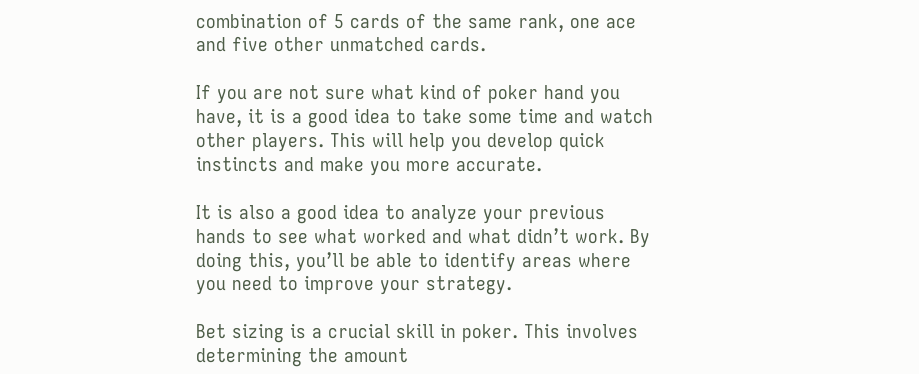combination of 5 cards of the same rank, one ace and five other unmatched cards.

If you are not sure what kind of poker hand you have, it is a good idea to take some time and watch other players. This will help you develop quick instincts and make you more accurate.

It is also a good idea to analyze your previous hands to see what worked and what didn’t work. By doing this, you’ll be able to identify areas where you need to improve your strategy.

Bet sizing is a crucial skill in poker. This involves determining the amount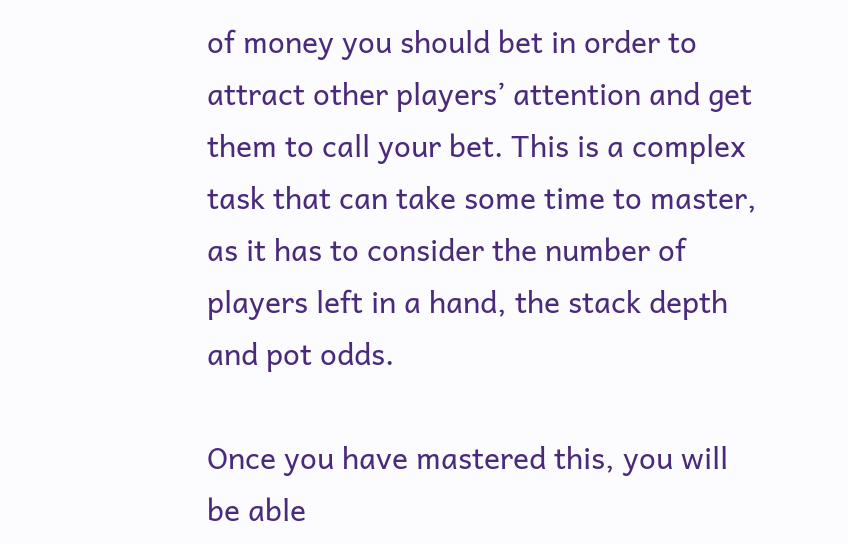of money you should bet in order to attract other players’ attention and get them to call your bet. This is a complex task that can take some time to master, as it has to consider the number of players left in a hand, the stack depth and pot odds.

Once you have mastered this, you will be able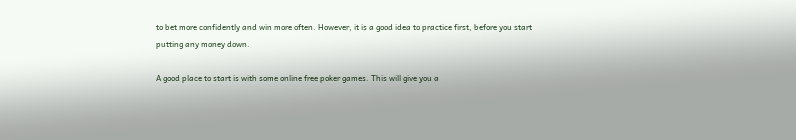to bet more confidently and win more often. However, it is a good idea to practice first, before you start putting any money down.

A good place to start is with some online free poker games. This will give you a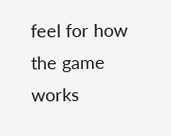feel for how the game works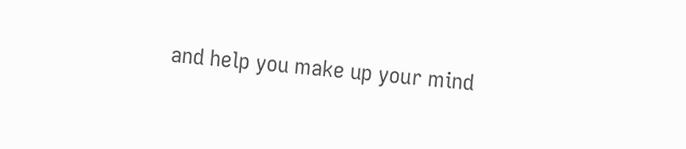and help you make up your mind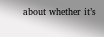about whether it’s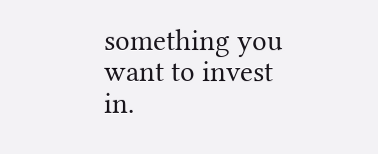something you want to invest in.